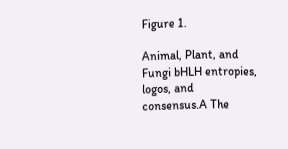Figure 1.

Animal, Plant, and Fungi bHLH entropies, logos, and consensus.A The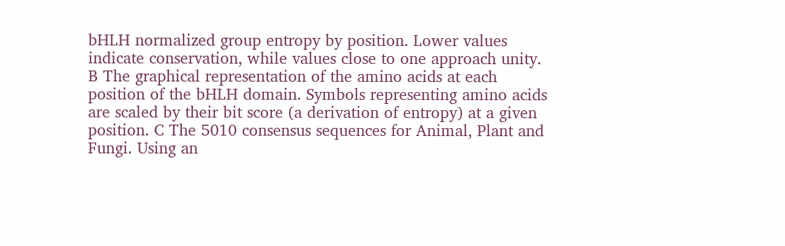bHLH normalized group entropy by position. Lower values indicate conservation, while values close to one approach unity. B The graphical representation of the amino acids at each position of the bHLH domain. Symbols representing amino acids are scaled by their bit score (a derivation of entropy) at a given position. C The 5010 consensus sequences for Animal, Plant and Fungi. Using an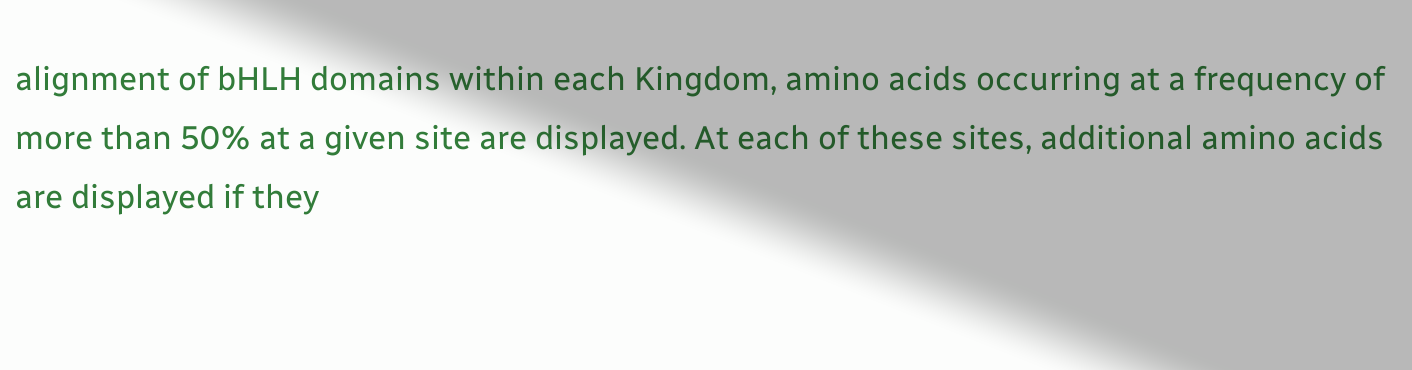alignment of bHLH domains within each Kingdom, amino acids occurring at a frequency of more than 50% at a given site are displayed. At each of these sites, additional amino acids are displayed if they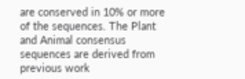are conserved in 10% or more of the sequences. The Plant and Animal consensus sequences are derived from previous work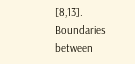[8,13]. Boundaries between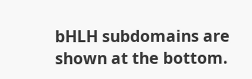bHLH subdomains are shown at the bottom.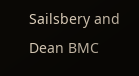Sailsbery and Dean BMC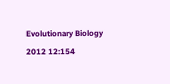Evolutionary Biology 2012 12:154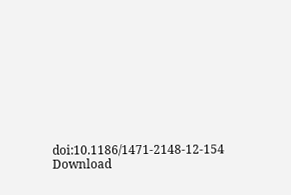doi:10.1186/1471-2148-12-154
Download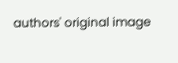authors' original image